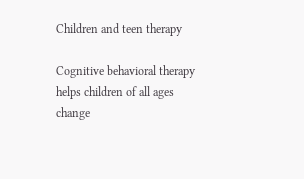Children and teen therapy

Cognitive behavioral therapy helps children of all ages change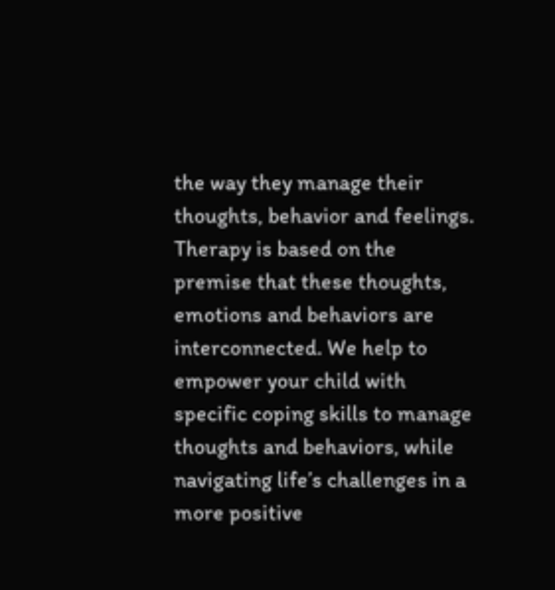the way they manage their thoughts, behavior and feelings. Therapy is based on the premise that these thoughts, emotions and behaviors are interconnected. We help to empower your child with specific coping skills to manage thoughts and behaviors, while navigating life’s challenges in a more positive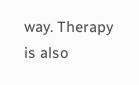way. Therapy is also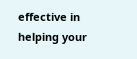effective in helping your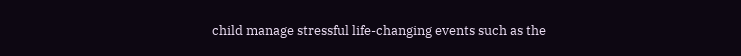child manage stressful life-changing events such as the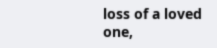loss of a loved one,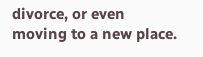divorce, or even moving to a new place.